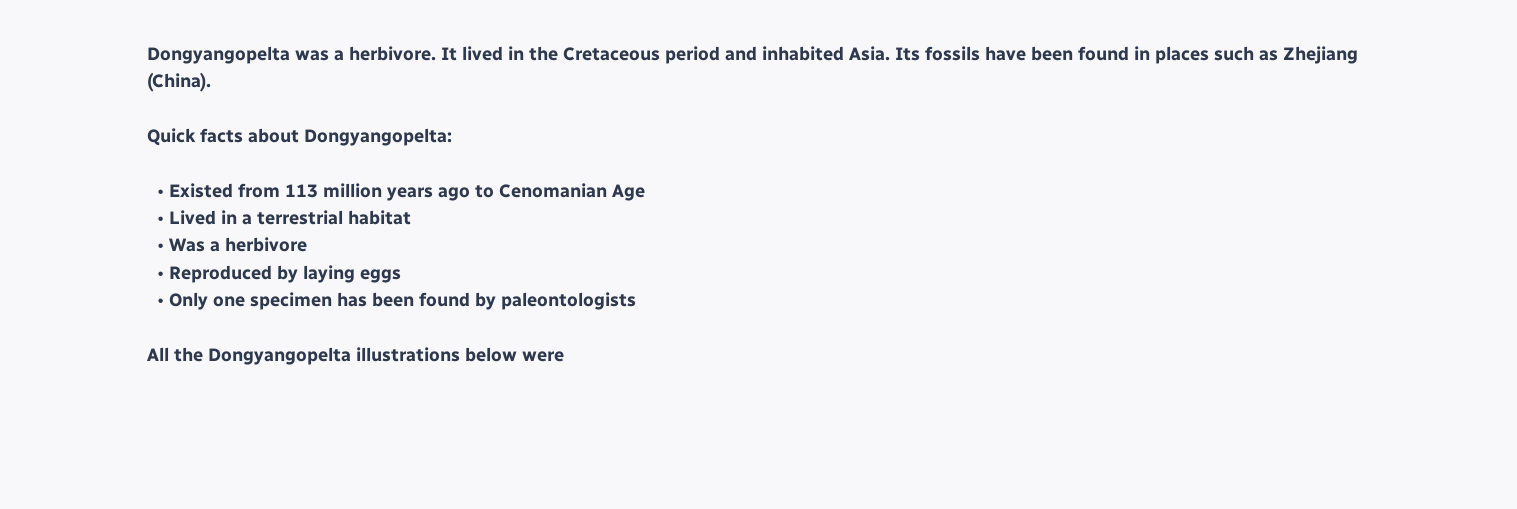Dongyangopelta was a herbivore. It lived in the Cretaceous period and inhabited Asia. Its fossils have been found in places such as Zhejiang (China).

Quick facts about Dongyangopelta:

  • Existed from 113 million years ago to Cenomanian Age
  • Lived in a terrestrial habitat
  • Was a herbivore
  • Reproduced by laying eggs
  • Only one specimen has been found by paleontologists

All the Dongyangopelta illustrations below were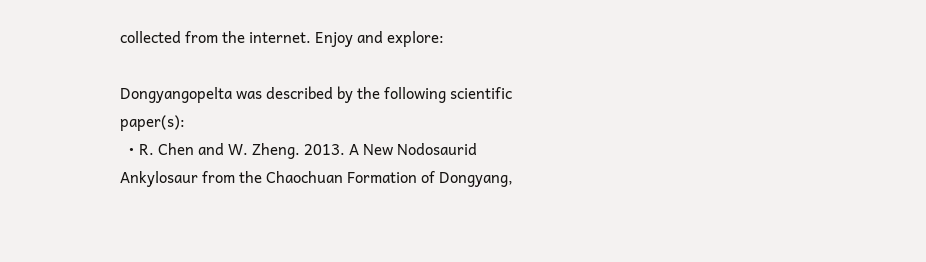collected from the internet. Enjoy and explore:

Dongyangopelta was described by the following scientific paper(s):
  • R. Chen and W. Zheng. 2013. A New Nodosaurid Ankylosaur from the Chaochuan Formation of Dongyang,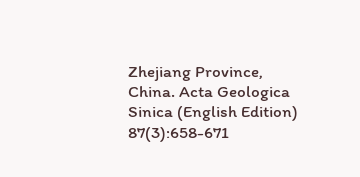Zhejiang Province, China. Acta Geologica Sinica (English Edition) 87(3):658-671